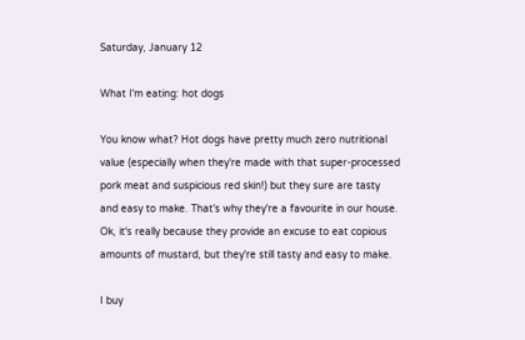Saturday, January 12

What I'm eating: hot dogs

You know what? Hot dogs have pretty much zero nutritional value (especially when they're made with that super-processed pork meat and suspicious red skin!) but they sure are tasty and easy to make. That's why they're a favourite in our house. Ok, it's really because they provide an excuse to eat copious amounts of mustard, but they're still tasty and easy to make.

I buy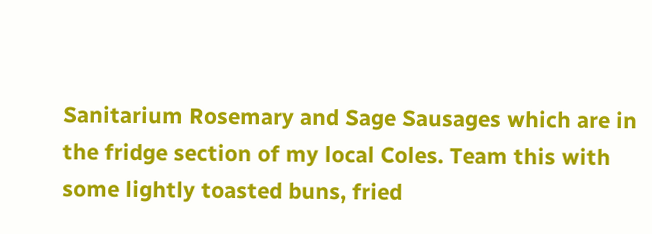Sanitarium Rosemary and Sage Sausages which are in the fridge section of my local Coles. Team this with some lightly toasted buns, fried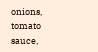onions, tomato sauce,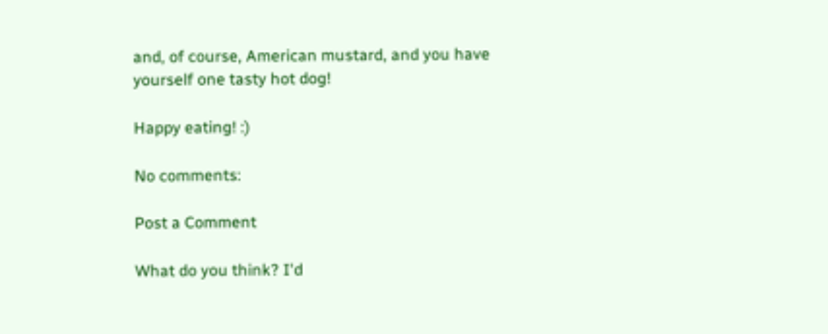and, of course, American mustard, and you have yourself one tasty hot dog!

Happy eating! :)

No comments:

Post a Comment

What do you think? I'd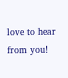love to hear from you!